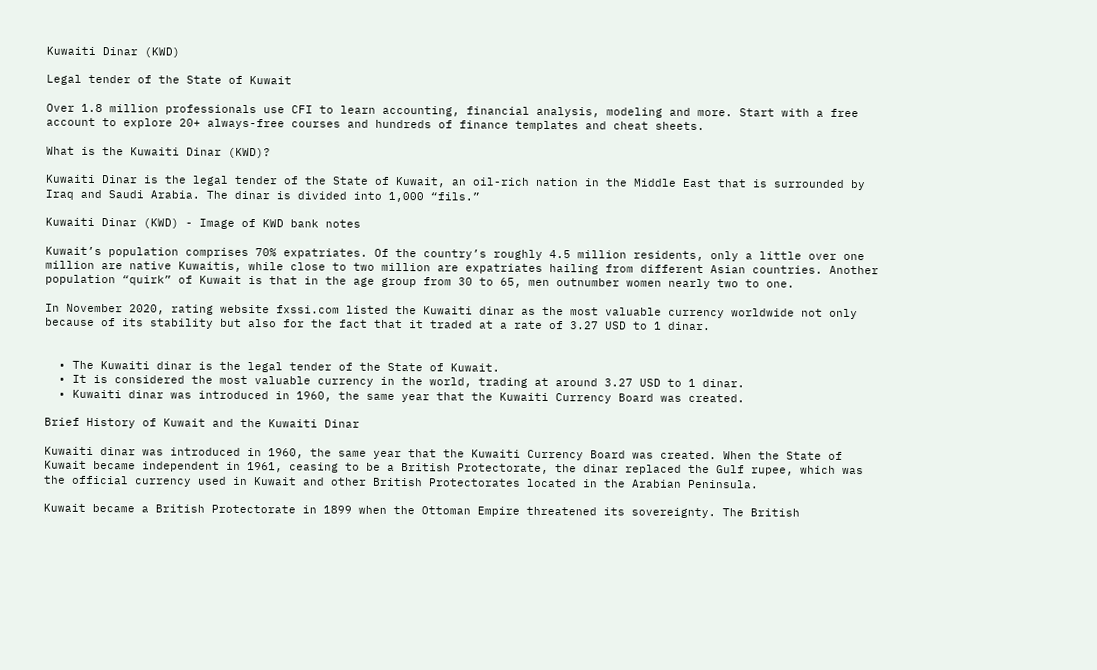Kuwaiti Dinar (KWD)

Legal tender of the State of Kuwait

Over 1.8 million professionals use CFI to learn accounting, financial analysis, modeling and more. Start with a free account to explore 20+ always-free courses and hundreds of finance templates and cheat sheets.

What is the Kuwaiti Dinar (KWD)?

Kuwaiti Dinar is the legal tender of the State of Kuwait, an oil-rich nation in the Middle East that is surrounded by Iraq and Saudi Arabia. The dinar is divided into 1,000 “fils.”

Kuwaiti Dinar (KWD) - Image of KWD bank notes

Kuwait’s population comprises 70% expatriates. Of the country’s roughly 4.5 million residents, only a little over one million are native Kuwaitis, while close to two million are expatriates hailing from different Asian countries. Another population “quirk” of Kuwait is that in the age group from 30 to 65, men outnumber women nearly two to one.

In November 2020, rating website fxssi.com listed the Kuwaiti dinar as the most valuable currency worldwide not only because of its stability but also for the fact that it traded at a rate of 3.27 USD to 1 dinar.


  • The Kuwaiti dinar is the legal tender of the State of Kuwait.
  • It is considered the most valuable currency in the world, trading at around 3.27 USD to 1 dinar.
  • Kuwaiti dinar was introduced in 1960, the same year that the Kuwaiti Currency Board was created.

Brief History of Kuwait and the Kuwaiti Dinar

Kuwaiti dinar was introduced in 1960, the same year that the Kuwaiti Currency Board was created. When the State of Kuwait became independent in 1961, ceasing to be a British Protectorate, the dinar replaced the Gulf rupee, which was the official currency used in Kuwait and other British Protectorates located in the Arabian Peninsula.

Kuwait became a British Protectorate in 1899 when the Ottoman Empire threatened its sovereignty. The British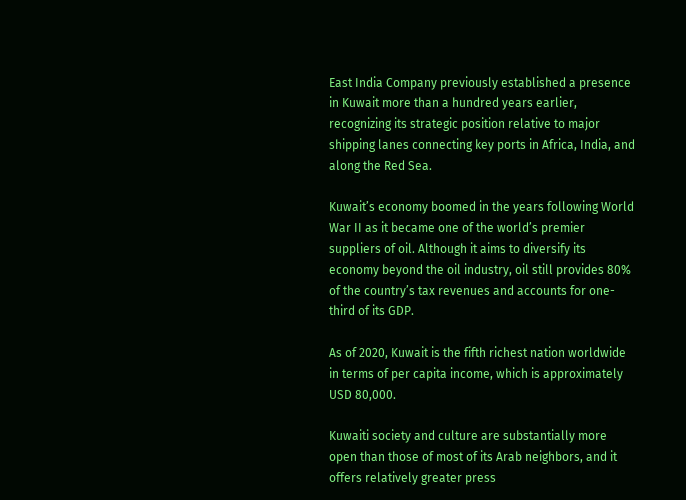East India Company previously established a presence in Kuwait more than a hundred years earlier, recognizing its strategic position relative to major shipping lanes connecting key ports in Africa, India, and along the Red Sea.

Kuwait’s economy boomed in the years following World War II as it became one of the world’s premier suppliers of oil. Although it aims to diversify its economy beyond the oil industry, oil still provides 80% of the country’s tax revenues and accounts for one-third of its GDP.

As of 2020, Kuwait is the fifth richest nation worldwide in terms of per capita income, which is approximately USD 80,000.

Kuwaiti society and culture are substantially more open than those of most of its Arab neighbors, and it offers relatively greater press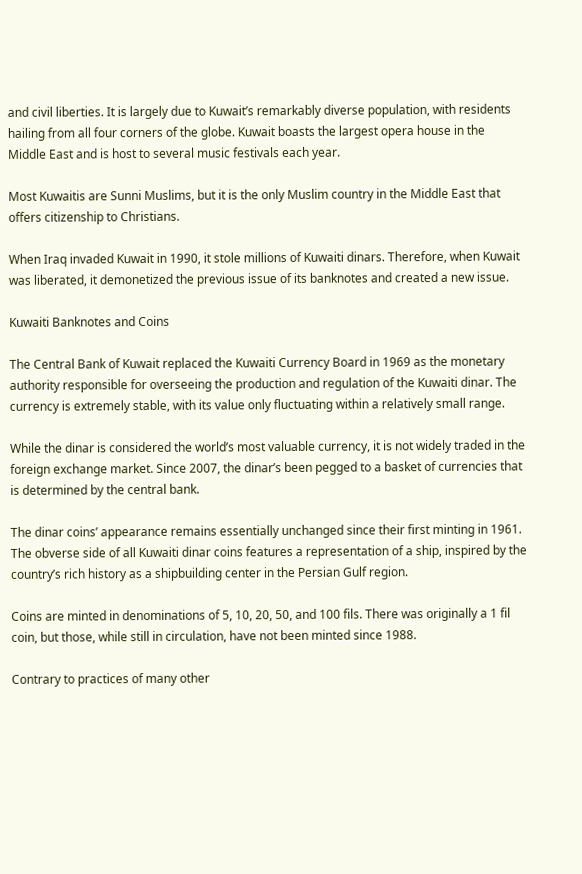and civil liberties. It is largely due to Kuwait’s remarkably diverse population, with residents hailing from all four corners of the globe. Kuwait boasts the largest opera house in the Middle East and is host to several music festivals each year.

Most Kuwaitis are Sunni Muslims, but it is the only Muslim country in the Middle East that offers citizenship to Christians.

When Iraq invaded Kuwait in 1990, it stole millions of Kuwaiti dinars. Therefore, when Kuwait was liberated, it demonetized the previous issue of its banknotes and created a new issue.

Kuwaiti Banknotes and Coins

The Central Bank of Kuwait replaced the Kuwaiti Currency Board in 1969 as the monetary authority responsible for overseeing the production and regulation of the Kuwaiti dinar. The currency is extremely stable, with its value only fluctuating within a relatively small range.

While the dinar is considered the world’s most valuable currency, it is not widely traded in the foreign exchange market. Since 2007, the dinar’s been pegged to a basket of currencies that is determined by the central bank.

The dinar coins’ appearance remains essentially unchanged since their first minting in 1961. The obverse side of all Kuwaiti dinar coins features a representation of a ship, inspired by the country’s rich history as a shipbuilding center in the Persian Gulf region.

Coins are minted in denominations of 5, 10, 20, 50, and 100 fils. There was originally a 1 fil coin, but those, while still in circulation, have not been minted since 1988.

Contrary to practices of many other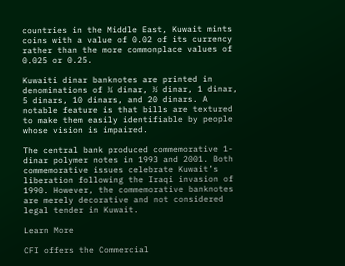countries in the Middle East, Kuwait mints coins with a value of 0.02 of its currency rather than the more commonplace values of 0.025 or 0.25.

Kuwaiti dinar banknotes are printed in denominations of ¼ dinar, ½ dinar, 1 dinar, 5 dinars, 10 dinars, and 20 dinars. A notable feature is that bills are textured to make them easily identifiable by people whose vision is impaired.

The central bank produced commemorative 1-dinar polymer notes in 1993 and 2001. Both commemorative issues celebrate Kuwait’s liberation following the Iraqi invasion of 1990. However, the commemorative banknotes are merely decorative and not considered legal tender in Kuwait.

Learn More

CFI offers the Commercial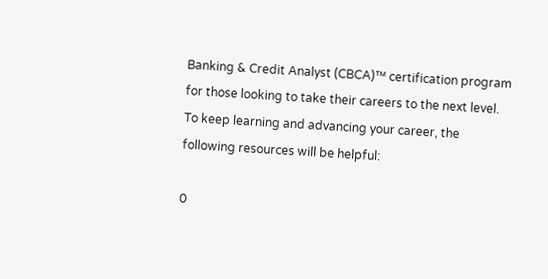Banking & Credit Analyst (CBCA)™ certification program for those looking to take their careers to the next level. To keep learning and advancing your career, the following resources will be helpful:

0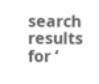search results for ‘